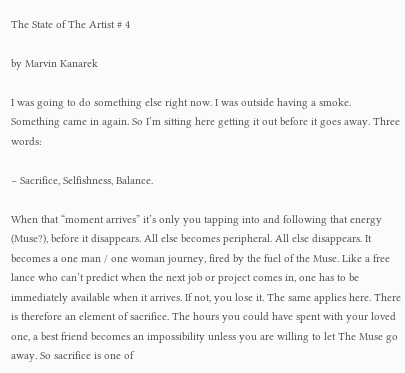The State of The Artist # 4

by Marvin Kanarek

I was going to do something else right now. I was outside having a smoke. Something came in again. So I’m sitting here getting it out before it goes away. Three words:

– Sacrifice, Selfishness, Balance.

When that “moment arrives” it’s only you tapping into and following that energy (Muse?), before it disappears. All else becomes peripheral. All else disappears. It becomes a one man / one woman journey, fired by the fuel of the Muse. Like a free lance who can’t predict when the next job or project comes in, one has to be immediately available when it arrives. If not, you lose it. The same applies here. There is therefore an element of sacrifice. The hours you could have spent with your loved one, a best friend becomes an impossibility unless you are willing to let The Muse go away. So sacrifice is one of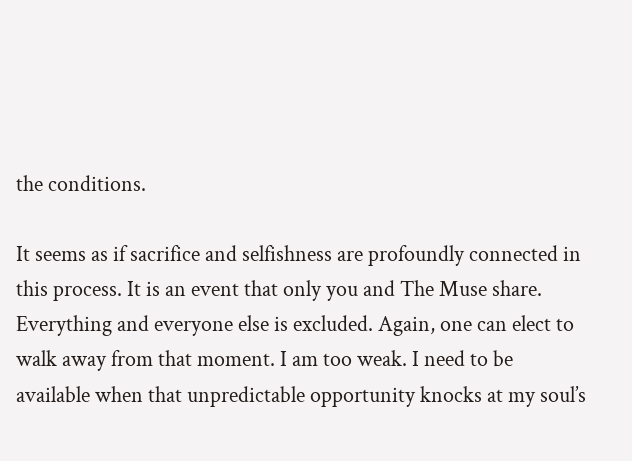the conditions.

It seems as if sacrifice and selfishness are profoundly connected in this process. It is an event that only you and The Muse share. Everything and everyone else is excluded. Again, one can elect to walk away from that moment. I am too weak. I need to be available when that unpredictable opportunity knocks at my soul’s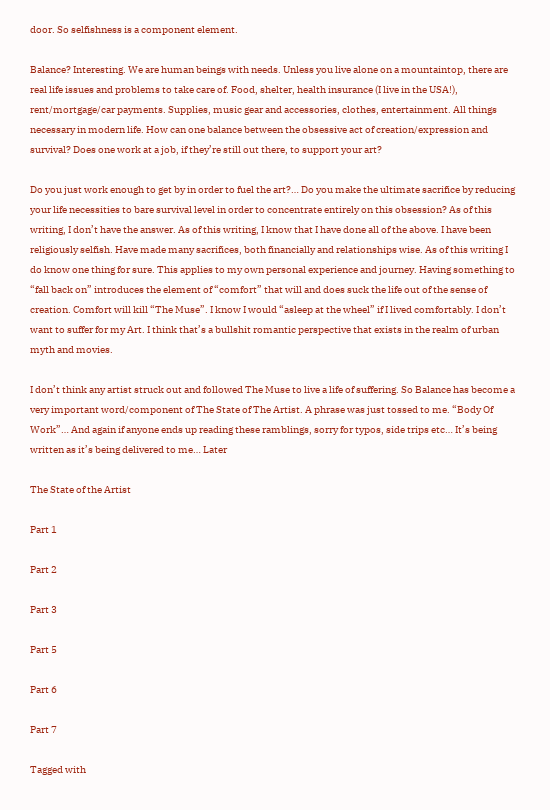door. So selfishness is a component element.

Balance? Interesting. We are human beings with needs. Unless you live alone on a mountaintop, there are real life issues and problems to take care of. Food, shelter, health insurance (I live in the USA!), rent/mortgage/car payments. Supplies, music gear and accessories, clothes, entertainment. All things necessary in modern life. How can one balance between the obsessive act of creation/expression and survival? Does one work at a job, if they’re still out there, to support your art?

Do you just work enough to get by in order to fuel the art?… Do you make the ultimate sacrifice by reducing your life necessities to bare survival level in order to concentrate entirely on this obsession? As of this writing, I don’t have the answer. As of this writing, I know that I have done all of the above. I have been religiously selfish. Have made many sacrifices, both financially and relationships wise. As of this writing I do know one thing for sure. This applies to my own personal experience and journey. Having something to “fall back on” introduces the element of “comfort” that will and does suck the life out of the sense of creation. Comfort will kill “The Muse”. I know I would “asleep at the wheel” if I lived comfortably. I don’t want to suffer for my Art. I think that’s a bullshit romantic perspective that exists in the realm of urban myth and movies.

I don’t think any artist struck out and followed The Muse to live a life of suffering. So Balance has become a very important word/component of The State of The Artist. A phrase was just tossed to me. “Body Of Work”… And again if anyone ends up reading these ramblings, sorry for typos, side trips etc… It’s being written as it’s being delivered to me… Later

The State of the Artist

Part 1

Part 2

Part 3

Part 5

Part 6

Part 7

Tagged with